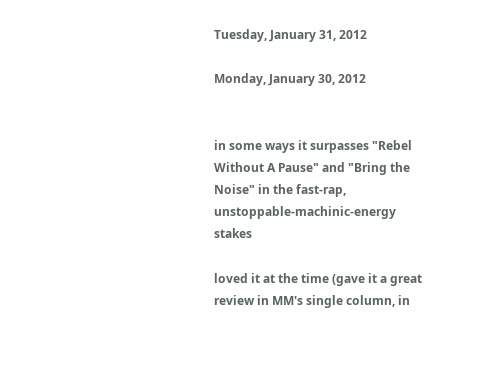Tuesday, January 31, 2012

Monday, January 30, 2012


in some ways it surpasses "Rebel Without A Pause" and "Bring the Noise" in the fast-rap, unstoppable-machinic-energy stakes

loved it at the time (gave it a great review in MM's single column, in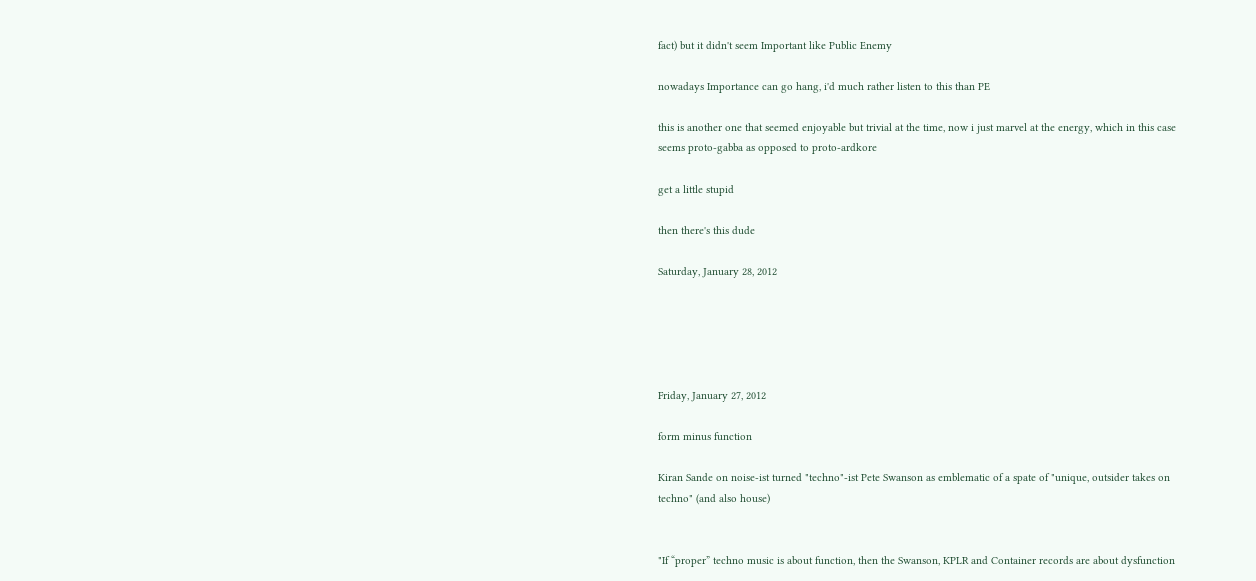fact) but it didn't seem Important like Public Enemy

nowadays Importance can go hang, i'd much rather listen to this than PE

this is another one that seemed enjoyable but trivial at the time, now i just marvel at the energy, which in this case seems proto-gabba as opposed to proto-ardkore

get a little stupid

then there's this dude

Saturday, January 28, 2012





Friday, January 27, 2012

form minus function

Kiran Sande on noise-ist turned "techno"-ist Pete Swanson as emblematic of a spate of "unique, outsider takes on techno" (and also house)


"If “proper” techno music is about function, then the Swanson, KPLR and Container records are about dysfunction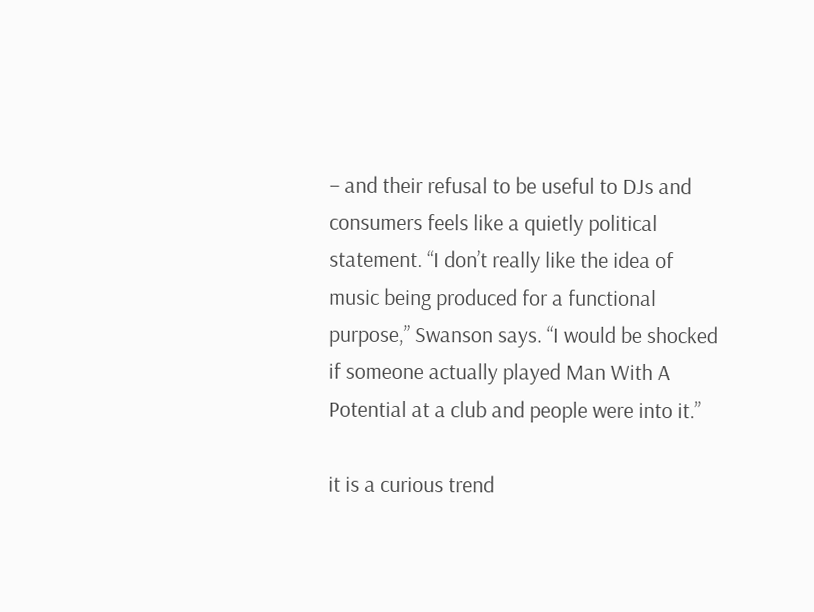– and their refusal to be useful to DJs and consumers feels like a quietly political statement. “I don’t really like the idea of music being produced for a functional purpose,” Swanson says. “I would be shocked if someone actually played Man With A Potential at a club and people were into it.”

it is a curious trend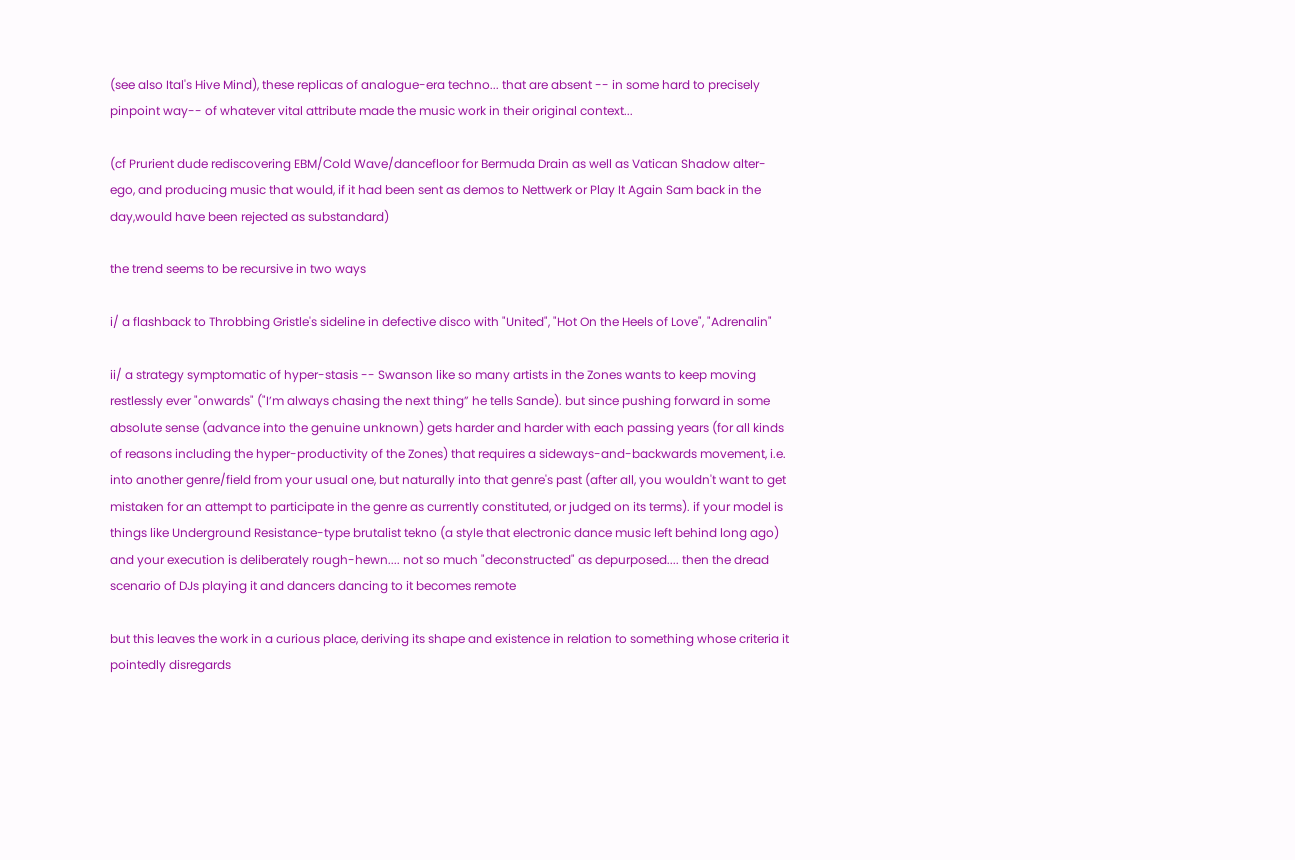(see also Ital's Hive Mind), these replicas of analogue-era techno... that are absent -- in some hard to precisely pinpoint way-- of whatever vital attribute made the music work in their original context...

(cf Prurient dude rediscovering EBM/Cold Wave/dancefloor for Bermuda Drain as well as Vatican Shadow alter-ego, and producing music that would, if it had been sent as demos to Nettwerk or Play It Again Sam back in the day,would have been rejected as substandard)

the trend seems to be recursive in two ways

i/ a flashback to Throbbing Gristle's sideline in defective disco with "United", "Hot On the Heels of Love", "Adrenalin"

ii/ a strategy symptomatic of hyper-stasis -- Swanson like so many artists in the Zones wants to keep moving restlessly ever "onwards" ("I’m always chasing the next thing” he tells Sande). but since pushing forward in some absolute sense (advance into the genuine unknown) gets harder and harder with each passing years (for all kinds of reasons including the hyper-productivity of the Zones) that requires a sideways-and-backwards movement, i.e. into another genre/field from your usual one, but naturally into that genre's past (after all, you wouldn't want to get mistaken for an attempt to participate in the genre as currently constituted, or judged on its terms). if your model is things like Underground Resistance-type brutalist tekno (a style that electronic dance music left behind long ago) and your execution is deliberately rough-hewn.... not so much "deconstructed" as depurposed.... then the dread scenario of DJs playing it and dancers dancing to it becomes remote

but this leaves the work in a curious place, deriving its shape and existence in relation to something whose criteria it pointedly disregards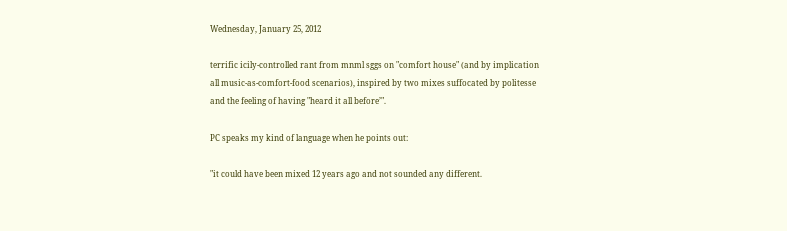Wednesday, January 25, 2012

terrific icily-controlled rant from mnml sggs on "comfort house" (and by implication all music-as-comfort-food scenarios), inspired by two mixes suffocated by politesse and the feeling of having "heard it all before’".

PC speaks my kind of language when he points out:

"it could have been mixed 12 years ago and not sounded any different.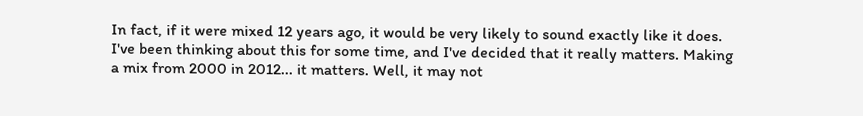In fact, if it were mixed 12 years ago, it would be very likely to sound exactly like it does. I've been thinking about this for some time, and I've decided that it really matters. Making a mix from 2000 in 2012... it matters. Well, it may not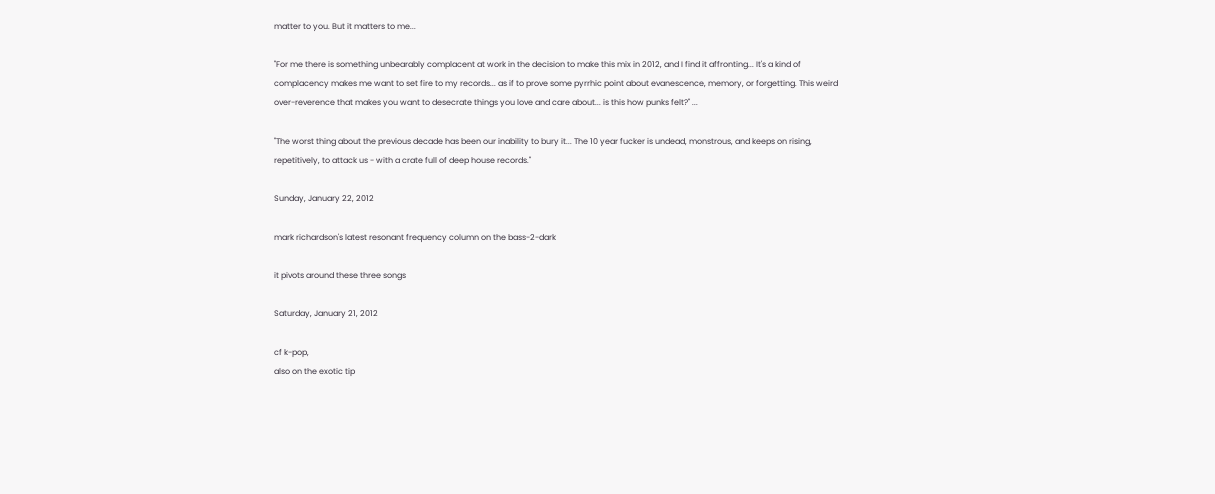matter to you. But it matters to me...

"For me there is something unbearably complacent at work in the decision to make this mix in 2012, and I find it affronting... It's a kind of complacency makes me want to set fire to my records... as if to prove some pyrrhic point about evanescence, memory, or forgetting. This weird over-reverence that makes you want to desecrate things you love and care about... is this how punks felt?" ...

"The worst thing about the previous decade has been our inability to bury it... The 10 year fucker is undead, monstrous, and keeps on rising, repetitively, to attack us - with a crate full of deep house records."

Sunday, January 22, 2012

mark richardson's latest resonant frequency column on the bass-2-dark

it pivots around these three songs

Saturday, January 21, 2012

cf k-pop,
also on the exotic tip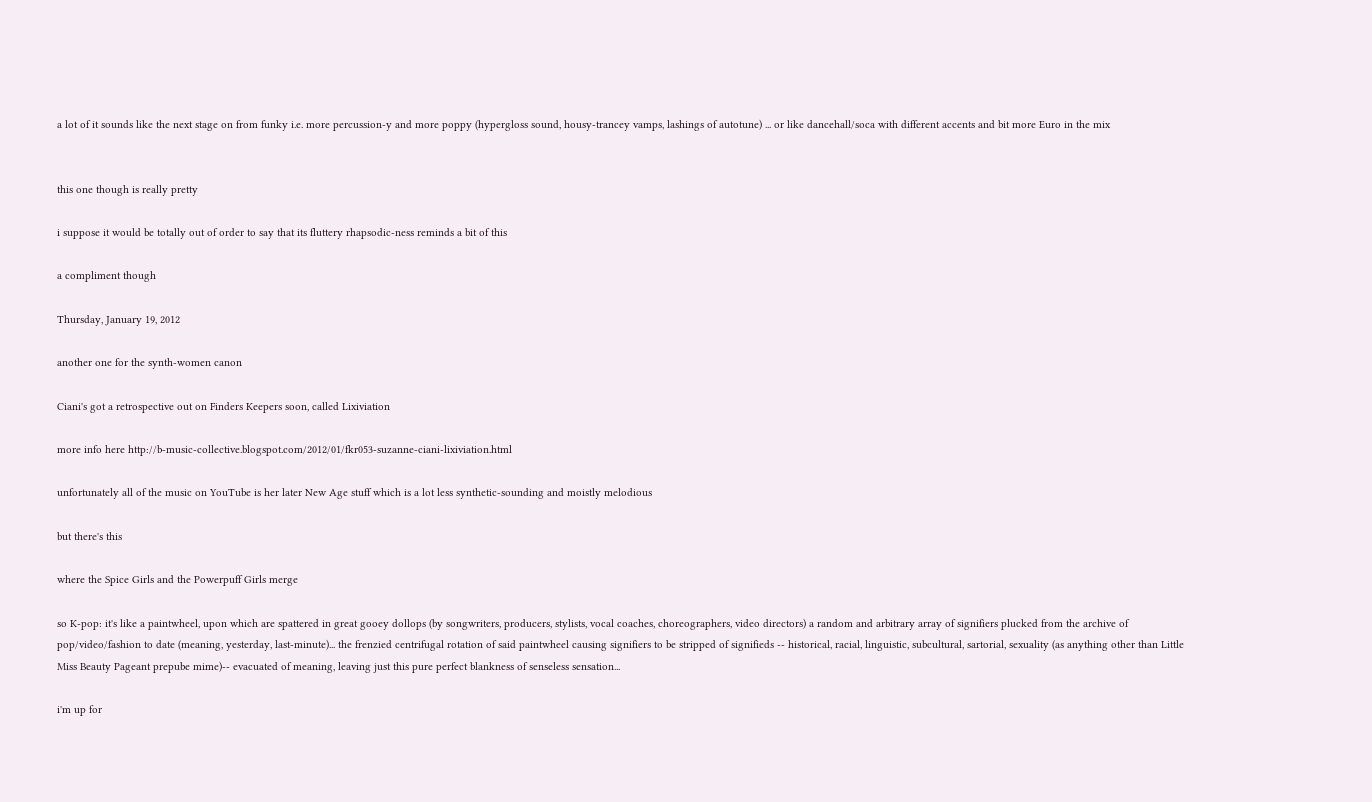a lot of it sounds like the next stage on from funky i.e. more percussion-y and more poppy (hypergloss sound, housy-trancey vamps, lashings of autotune) ... or like dancehall/soca with different accents and bit more Euro in the mix


this one though is really pretty

i suppose it would be totally out of order to say that its fluttery rhapsodic-ness reminds a bit of this

a compliment though

Thursday, January 19, 2012

another one for the synth-women canon

Ciani's got a retrospective out on Finders Keepers soon, called Lixiviation

more info here http://b-music-collective.blogspot.com/2012/01/fkr053-suzanne-ciani-lixiviation.html

unfortunately all of the music on YouTube is her later New Age stuff which is a lot less synthetic-sounding and moistly melodious

but there's this

where the Spice Girls and the Powerpuff Girls merge

so K-pop: it's like a paintwheel, upon which are spattered in great gooey dollops (by songwriters, producers, stylists, vocal coaches, choreographers, video directors) a random and arbitrary array of signifiers plucked from the archive of pop/video/fashion to date (meaning, yesterday, last-minute)... the frenzied centrifugal rotation of said paintwheel causing signifiers to be stripped of signifieds -- historical, racial, linguistic, subcultural, sartorial, sexuality (as anything other than Little Miss Beauty Pageant prepube mime)-- evacuated of meaning, leaving just this pure perfect blankness of senseless sensation...

i'm up for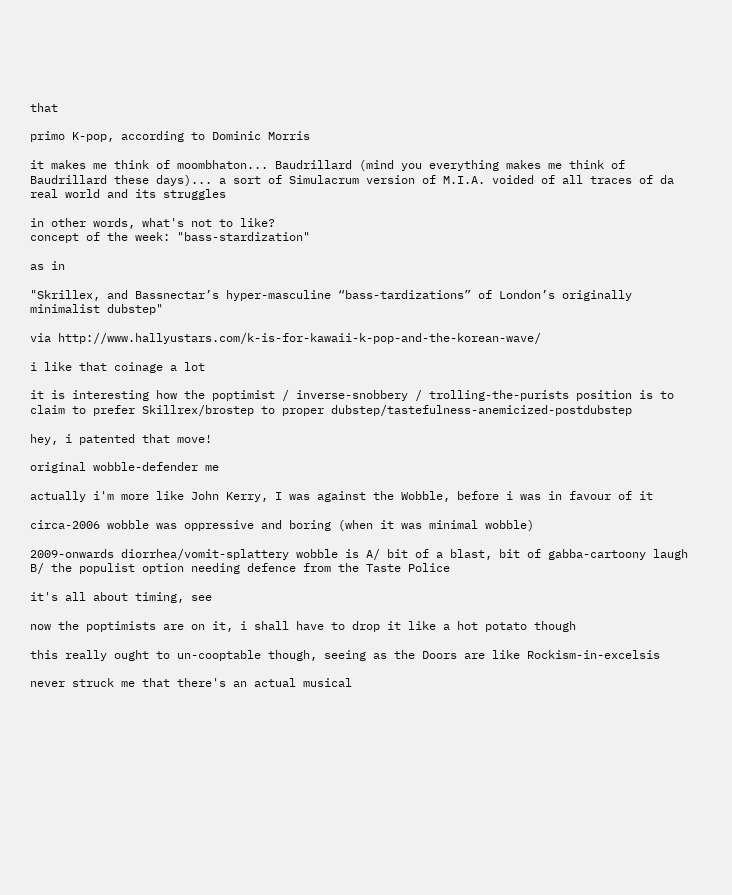that

primo K-pop, according to Dominic Morris

it makes me think of moombhaton... Baudrillard (mind you everything makes me think of Baudrillard these days)... a sort of Simulacrum version of M.I.A. voided of all traces of da real world and its struggles

in other words, what's not to like?
concept of the week: "bass-stardization"

as in

"Skrillex, and Bassnectar’s hyper-masculine “bass-tardizations” of London’s originally minimalist dubstep"

via http://www.hallyustars.com/k-is-for-kawaii-k-pop-and-the-korean-wave/

i like that coinage a lot

it is interesting how the poptimist / inverse-snobbery / trolling-the-purists position is to claim to prefer Skillrex/brostep to proper dubstep/tastefulness-anemicized-postdubstep

hey, i patented that move!

original wobble-defender me

actually i'm more like John Kerry, I was against the Wobble, before i was in favour of it

circa-2006 wobble was oppressive and boring (when it was minimal wobble)

2009-onwards diorrhea/vomit-splattery wobble is A/ bit of a blast, bit of gabba-cartoony laugh B/ the populist option needing defence from the Taste Police

it's all about timing, see

now the poptimists are on it, i shall have to drop it like a hot potato though

this really ought to un-cooptable though, seeing as the Doors are like Rockism-in-excelsis

never struck me that there's an actual musical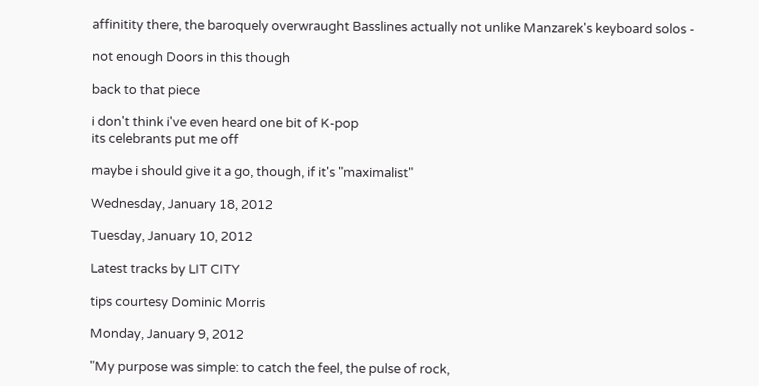affinitity there, the baroquely overwraught Basslines actually not unlike Manzarek's keyboard solos -

not enough Doors in this though

back to that piece

i don't think i've even heard one bit of K-pop
its celebrants put me off

maybe i should give it a go, though, if it's "maximalist"

Wednesday, January 18, 2012

Tuesday, January 10, 2012

Latest tracks by LIT CITY

tips courtesy Dominic Morris

Monday, January 9, 2012

"My purpose was simple: to catch the feel, the pulse of rock,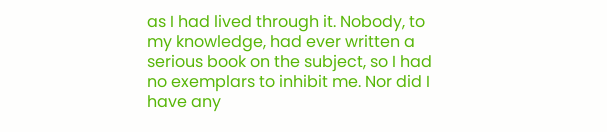as I had lived through it. Nobody, to my knowledge, had ever written a serious book on the subject, so I had no exemplars to inhibit me. Nor did I have any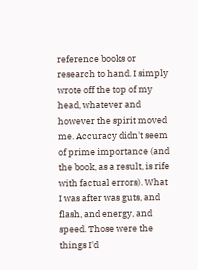reference books or research to hand. I simply wrote off the top of my head, whatever and however the spirit moved me. Accuracy didn't seem of prime importance (and the book, as a result, is rife with factual errors). What I was after was guts, and flash, and energy, and speed. Those were the things I'd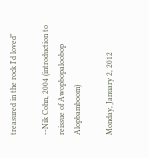treasured in the rock I'd loved"

--Nik Cohn, 2004 (introduction to reissue of Awopbopaloobop Alopbamboom)

Monday, January 2, 2012